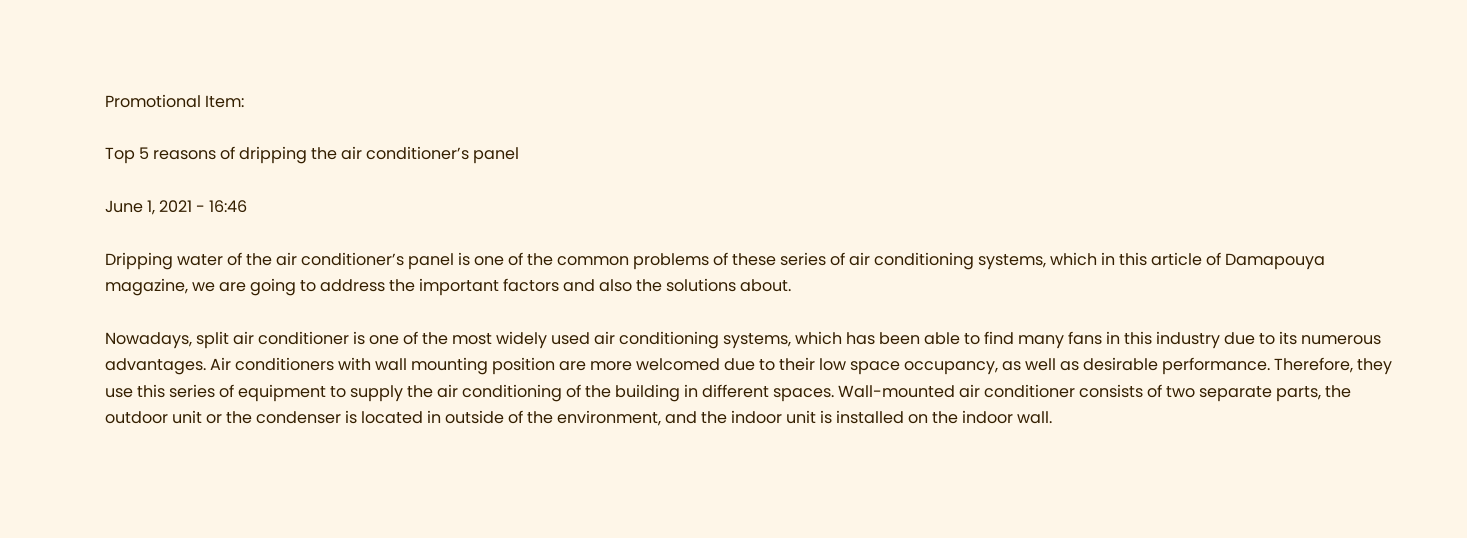Promotional Item:

Top 5 reasons of dripping the air conditioner’s panel

June 1, 2021 - 16:46

Dripping water of the air conditioner’s panel is one of the common problems of these series of air conditioning systems, which in this article of Damapouya magazine, we are going to address the important factors and also the solutions about.

Nowadays, split air conditioner is one of the most widely used air conditioning systems, which has been able to find many fans in this industry due to its numerous advantages. Air conditioners with wall mounting position are more welcomed due to their low space occupancy, as well as desirable performance. Therefore, they use this series of equipment to supply the air conditioning of the building in different spaces. Wall-mounted air conditioner consists of two separate parts, the outdoor unit or the condenser is located in outside of the environment, and the indoor unit is installed on the indoor wall.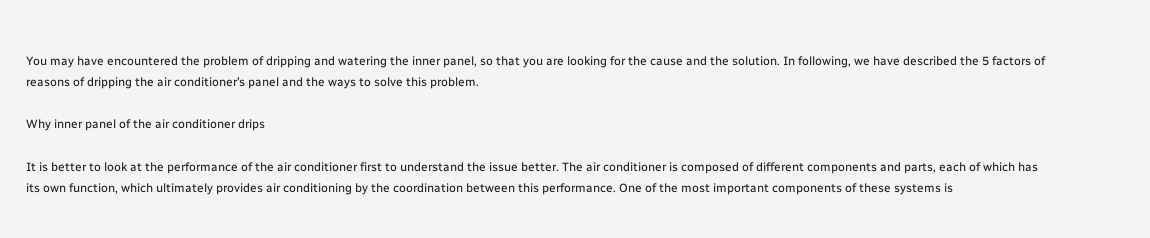You may have encountered the problem of dripping and watering the inner panel, so that you are looking for the cause and the solution. In following, we have described the 5 factors of reasons of dripping the air conditioner’s panel and the ways to solve this problem.

Why inner panel of the air conditioner drips

It is better to look at the performance of the air conditioner first to understand the issue better. The air conditioner is composed of different components and parts, each of which has its own function, which ultimately provides air conditioning by the coordination between this performance. One of the most important components of these systems is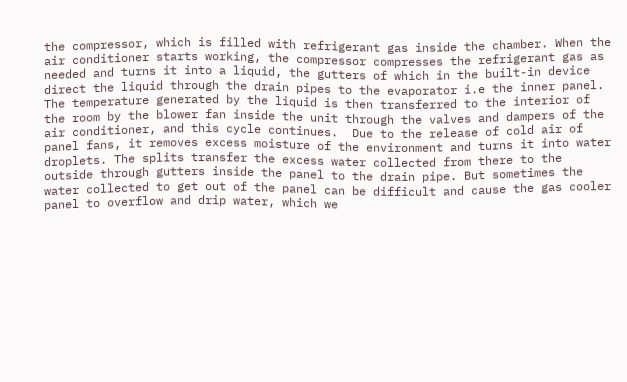the compressor, which is filled with refrigerant gas inside the chamber. When the air conditioner starts working, the compressor compresses the refrigerant gas as needed and turns it into a liquid, the gutters of which in the built-in device direct the liquid through the drain pipes to the evaporator i.e the inner panel. The temperature generated by the liquid is then transferred to the interior of the room by the blower fan inside the unit through the valves and dampers of the air conditioner, and this cycle continues.  Due to the release of cold air of panel fans, it removes excess moisture of the environment and turns it into water droplets. The splits transfer the excess water collected from there to the outside through gutters inside the panel to the drain pipe. But sometimes the water collected to get out of the panel can be difficult and cause the gas cooler panel to overflow and drip water, which we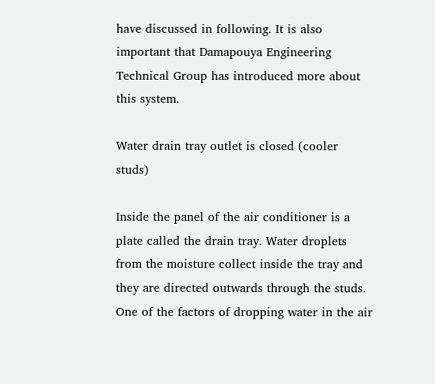have discussed in following. It is also important that Damapouya Engineering Technical Group has introduced more about this system.

Water drain tray outlet is closed (cooler studs)

Inside the panel of the air conditioner is a plate called the drain tray. Water droplets from the moisture collect inside the tray and they are directed outwards through the studs. One of the factors of dropping water in the air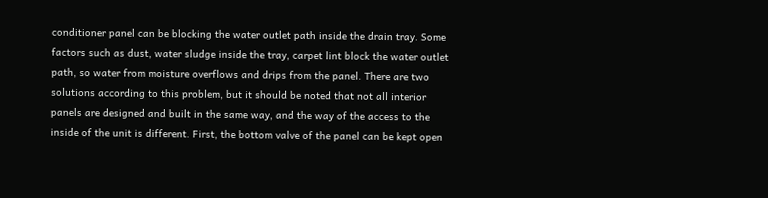conditioner panel can be blocking the water outlet path inside the drain tray. Some factors such as dust, water sludge inside the tray, carpet lint block the water outlet path, so water from moisture overflows and drips from the panel. There are two solutions according to this problem, but it should be noted that not all interior panels are designed and built in the same way, and the way of the access to the inside of the unit is different. First, the bottom valve of the panel can be kept open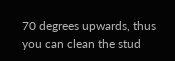70 degrees upwards, thus you can clean the stud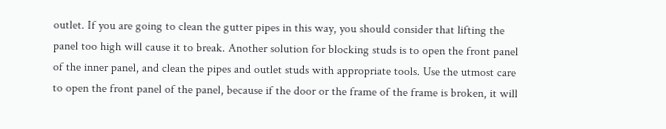outlet. If you are going to clean the gutter pipes in this way, you should consider that lifting the panel too high will cause it to break. Another solution for blocking studs is to open the front panel of the inner panel, and clean the pipes and outlet studs with appropriate tools. Use the utmost care to open the front panel of the panel, because if the door or the frame of the frame is broken, it will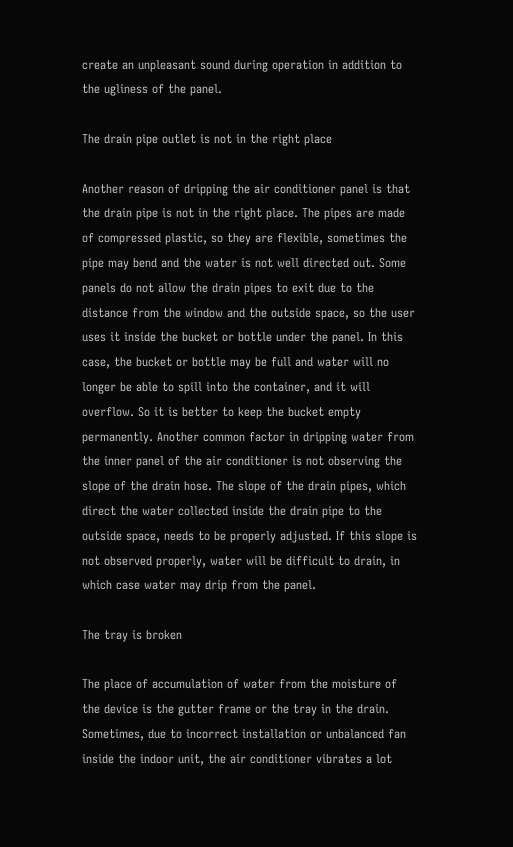create an unpleasant sound during operation in addition to the ugliness of the panel.

The drain pipe outlet is not in the right place

Another reason of dripping the air conditioner panel is that the drain pipe is not in the right place. The pipes are made of compressed plastic, so they are flexible, sometimes the pipe may bend and the water is not well directed out. Some panels do not allow the drain pipes to exit due to the distance from the window and the outside space, so the user uses it inside the bucket or bottle under the panel. In this case, the bucket or bottle may be full and water will no longer be able to spill into the container, and it will overflow. So it is better to keep the bucket empty permanently. Another common factor in dripping water from the inner panel of the air conditioner is not observing the slope of the drain hose. The slope of the drain pipes, which direct the water collected inside the drain pipe to the outside space, needs to be properly adjusted. If this slope is not observed properly, water will be difficult to drain, in which case water may drip from the panel.

The tray is broken

The place of accumulation of water from the moisture of the device is the gutter frame or the tray in the drain. Sometimes, due to incorrect installation or unbalanced fan inside the indoor unit, the air conditioner vibrates a lot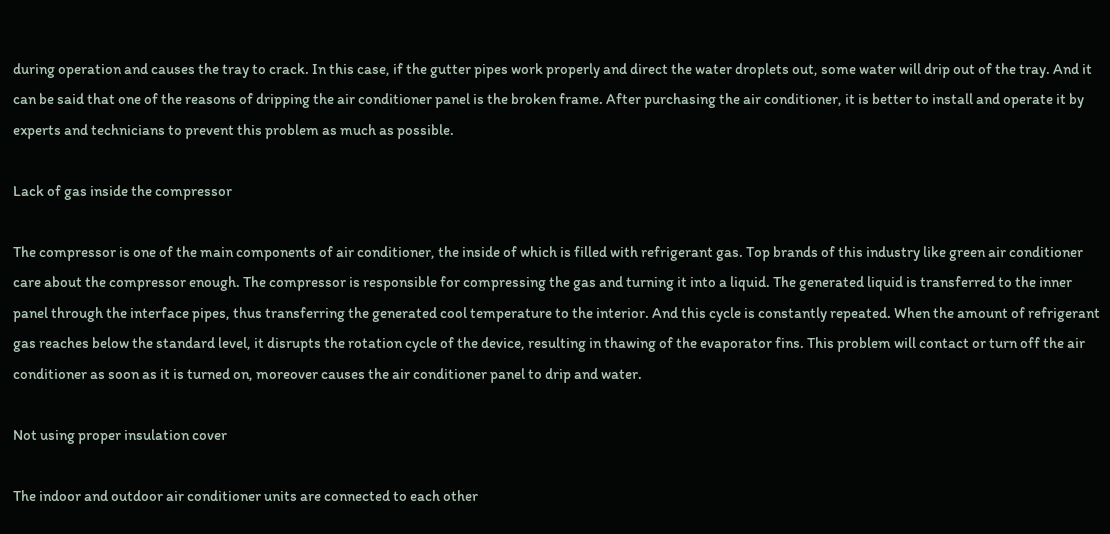during operation and causes the tray to crack. In this case, if the gutter pipes work properly and direct the water droplets out, some water will drip out of the tray. And it can be said that one of the reasons of dripping the air conditioner panel is the broken frame. After purchasing the air conditioner, it is better to install and operate it by experts and technicians to prevent this problem as much as possible.

Lack of gas inside the compressor

The compressor is one of the main components of air conditioner, the inside of which is filled with refrigerant gas. Top brands of this industry like green air conditioner care about the compressor enough. The compressor is responsible for compressing the gas and turning it into a liquid. The generated liquid is transferred to the inner panel through the interface pipes, thus transferring the generated cool temperature to the interior. And this cycle is constantly repeated. When the amount of refrigerant gas reaches below the standard level, it disrupts the rotation cycle of the device, resulting in thawing of the evaporator fins. This problem will contact or turn off the air conditioner as soon as it is turned on, moreover causes the air conditioner panel to drip and water.

Not using proper insulation cover

The indoor and outdoor air conditioner units are connected to each other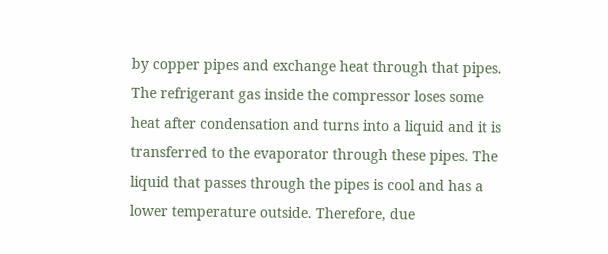by copper pipes and exchange heat through that pipes. The refrigerant gas inside the compressor loses some heat after condensation and turns into a liquid and it is transferred to the evaporator through these pipes. The liquid that passes through the pipes is cool and has a lower temperature outside. Therefore, due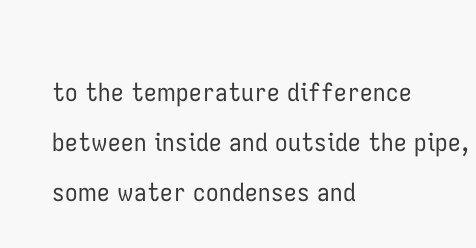to the temperature difference between inside and outside the pipe, some water condenses and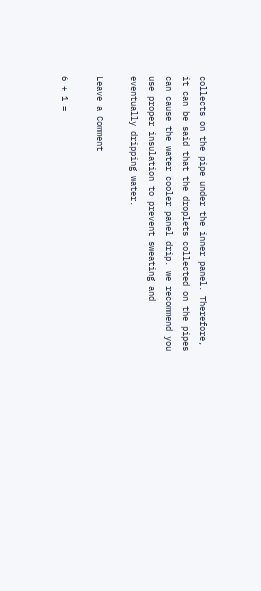collects on the pipe under the inner panel. Therefore, it can be said that the droplets collected on the pipes can cause the water cooler panel drip. we recommend you use proper insulation to prevent sweating and eventually dripping water.

Leave a Comment

6 + 1 =